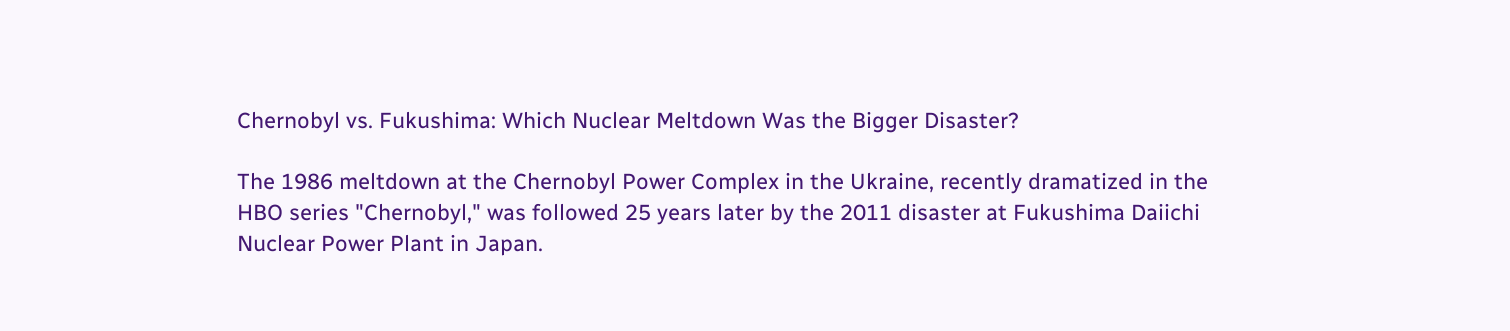Chernobyl vs. Fukushima: Which Nuclear Meltdown Was the Bigger Disaster?

The 1986 meltdown at the Chernobyl Power Complex in the Ukraine, recently dramatized in the HBO series "Chernobyl," was followed 25 years later by the 2011 disaster at Fukushima Daiichi Nuclear Power Plant in Japan.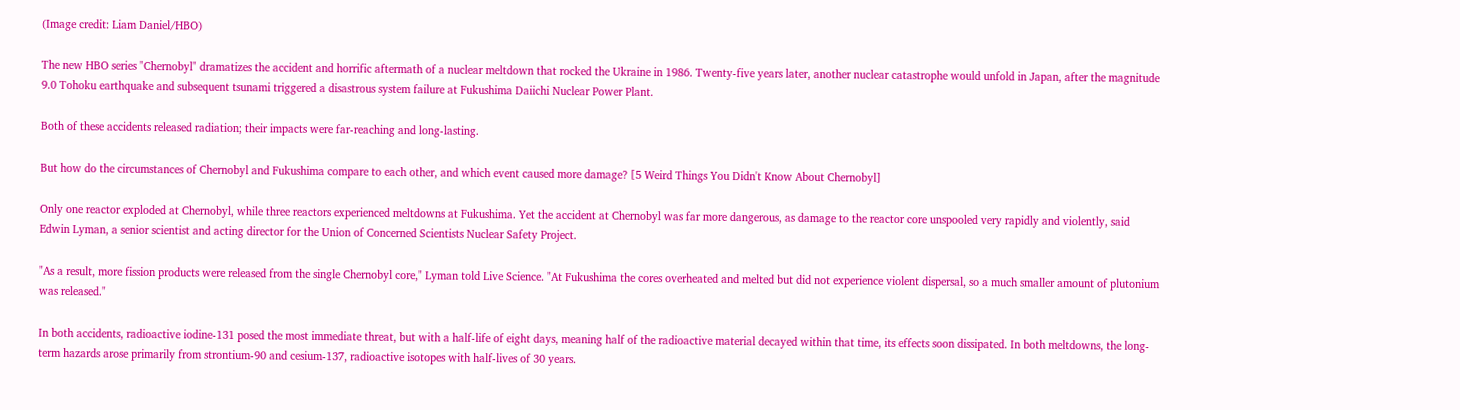(Image credit: Liam Daniel/HBO)

The new HBO series "Chernobyl" dramatizes the accident and horrific aftermath of a nuclear meltdown that rocked the Ukraine in 1986. Twenty-five years later, another nuclear catastrophe would unfold in Japan, after the magnitude 9.0 Tohoku earthquake and subsequent tsunami triggered a disastrous system failure at Fukushima Daiichi Nuclear Power Plant.

Both of these accidents released radiation; their impacts were far-reaching and long-lasting.

But how do the circumstances of Chernobyl and Fukushima compare to each other, and which event caused more damage? [5 Weird Things You Didn't Know About Chernobyl]

Only one reactor exploded at Chernobyl, while three reactors experienced meltdowns at Fukushima. Yet the accident at Chernobyl was far more dangerous, as damage to the reactor core unspooled very rapidly and violently, said Edwin Lyman, a senior scientist and acting director for the Union of Concerned Scientists Nuclear Safety Project.

"As a result, more fission products were released from the single Chernobyl core," Lyman told Live Science. "At Fukushima the cores overheated and melted but did not experience violent dispersal, so a much smaller amount of plutonium was released."

In both accidents, radioactive iodine-131 posed the most immediate threat, but with a half-life of eight days, meaning half of the radioactive material decayed within that time, its effects soon dissipated. In both meltdowns, the long-term hazards arose primarily from strontium-90 and cesium-137, radioactive isotopes with half-lives of 30 years.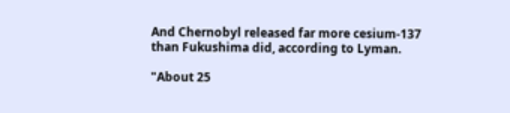And Chernobyl released far more cesium-137 than Fukushima did, according to Lyman.

"About 25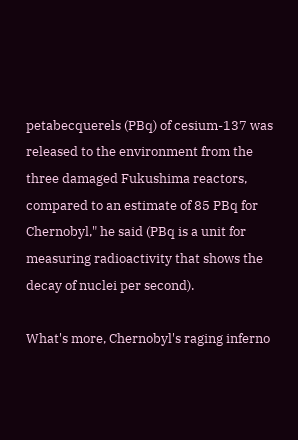petabecquerels (PBq) of cesium-137 was released to the environment from the three damaged Fukushima reactors, compared to an estimate of 85 PBq for Chernobyl," he said (PBq is a unit for measuring radioactivity that shows the decay of nuclei per second).

What's more, Chernobyl's raging inferno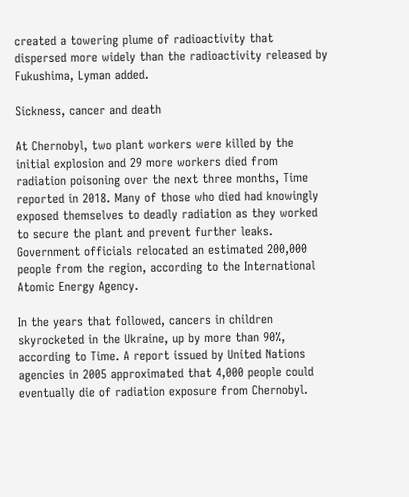created a towering plume of radioactivity that dispersed more widely than the radioactivity released by Fukushima, Lyman added.

Sickness, cancer and death

At Chernobyl, two plant workers were killed by the initial explosion and 29 more workers died from radiation poisoning over the next three months, Time reported in 2018. Many of those who died had knowingly exposed themselves to deadly radiation as they worked to secure the plant and prevent further leaks. Government officials relocated an estimated 200,000 people from the region, according to the International Atomic Energy Agency.

In the years that followed, cancers in children skyrocketed in the Ukraine, up by more than 90%, according to Time. A report issued by United Nations agencies in 2005 approximated that 4,000 people could eventually die of radiation exposure from Chernobyl.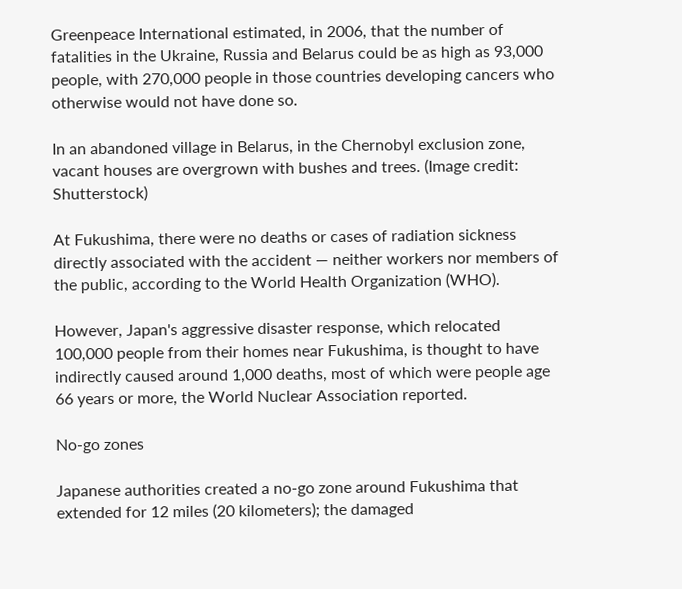Greenpeace International estimated, in 2006, that the number of fatalities in the Ukraine, Russia and Belarus could be as high as 93,000 people, with 270,000 people in those countries developing cancers who otherwise would not have done so.

In an abandoned village in Belarus, in the Chernobyl exclusion zone, vacant houses are overgrown with bushes and trees. (Image credit: Shutterstock)

At Fukushima, there were no deaths or cases of radiation sickness directly associated with the accident — neither workers nor members of the public, according to the World Health Organization (WHO).

However, Japan's aggressive disaster response, which relocated 100,000 people from their homes near Fukushima, is thought to have indirectly caused around 1,000 deaths, most of which were people age 66 years or more, the World Nuclear Association reported.

No-go zones

Japanese authorities created a no-go zone around Fukushima that extended for 12 miles (20 kilometers); the damaged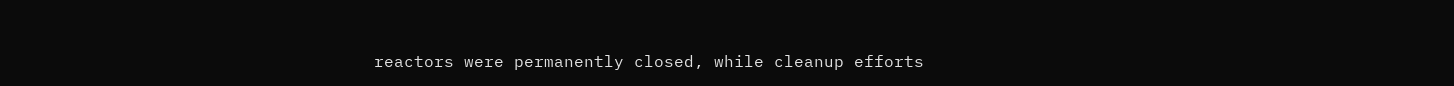reactors were permanently closed, while cleanup efforts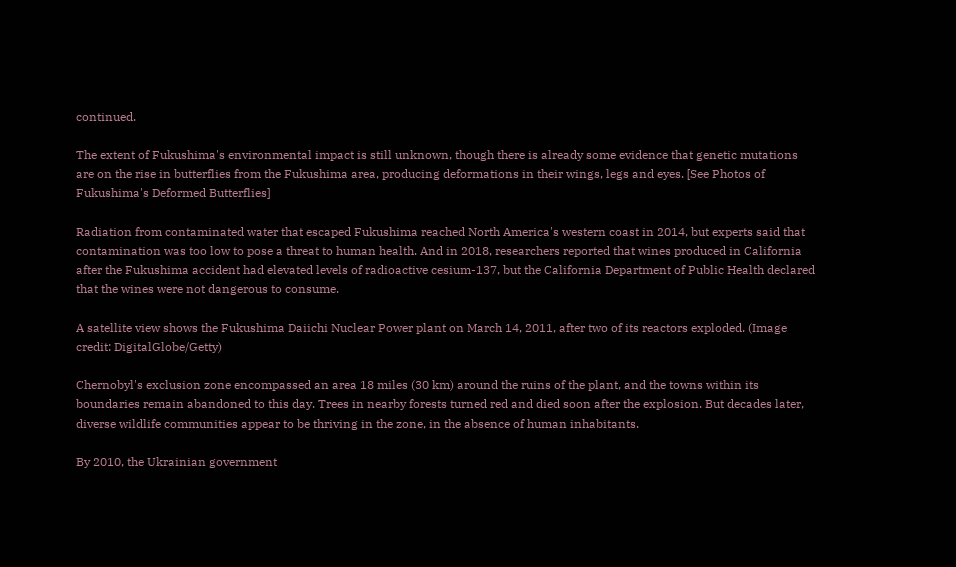continued.

The extent of Fukushima's environmental impact is still unknown, though there is already some evidence that genetic mutations are on the rise in butterflies from the Fukushima area, producing deformations in their wings, legs and eyes. [See Photos of Fukushima's Deformed Butterflies]

Radiation from contaminated water that escaped Fukushima reached North America's western coast in 2014, but experts said that contamination was too low to pose a threat to human health. And in 2018, researchers reported that wines produced in California after the Fukushima accident had elevated levels of radioactive cesium-137, but the California Department of Public Health declared that the wines were not dangerous to consume.

A satellite view shows the Fukushima Daiichi Nuclear Power plant on March 14, 2011, after two of its reactors exploded. (Image credit: DigitalGlobe/Getty)

Chernobyl's exclusion zone encompassed an area 18 miles (30 km) around the ruins of the plant, and the towns within its boundaries remain abandoned to this day. Trees in nearby forests turned red and died soon after the explosion. But decades later, diverse wildlife communities appear to be thriving in the zone, in the absence of human inhabitants.

By 2010, the Ukrainian government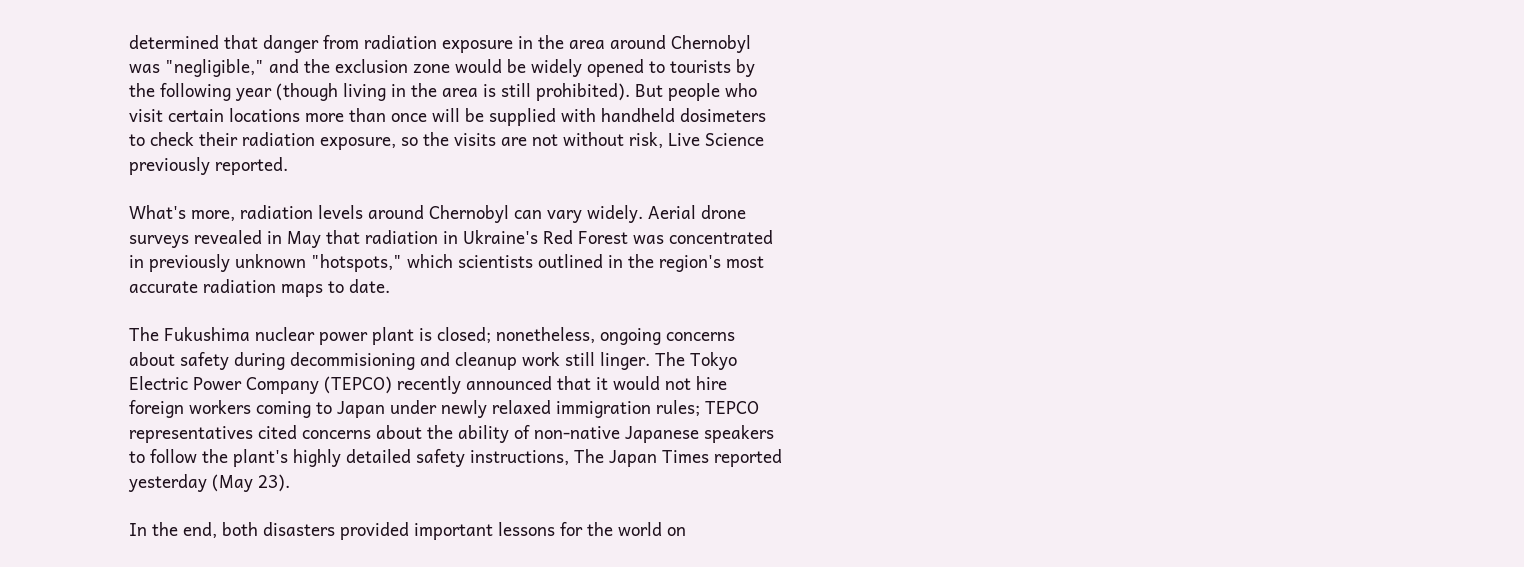determined that danger from radiation exposure in the area around Chernobyl was "negligible," and the exclusion zone would be widely opened to tourists by the following year (though living in the area is still prohibited). But people who visit certain locations more than once will be supplied with handheld dosimeters to check their radiation exposure, so the visits are not without risk, Live Science previously reported.

What's more, radiation levels around Chernobyl can vary widely. Aerial drone surveys revealed in May that radiation in Ukraine's Red Forest was concentrated in previously unknown "hotspots," which scientists outlined in the region's most accurate radiation maps to date.

The Fukushima nuclear power plant is closed; nonetheless, ongoing concerns about safety during decommisioning and cleanup work still linger. The Tokyo Electric Power Company (TEPCO) recently announced that it would not hire foreign workers coming to Japan under newly relaxed immigration rules; TEPCO representatives cited concerns about the ability of non-native Japanese speakers to follow the plant's highly detailed safety instructions, The Japan Times reported yesterday (May 23).

In the end, both disasters provided important lessons for the world on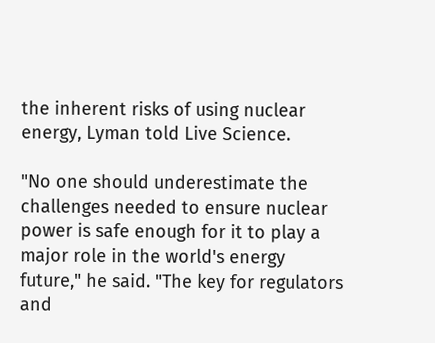the inherent risks of using nuclear energy, Lyman told Live Science.

"No one should underestimate the challenges needed to ensure nuclear power is safe enough for it to play a major role in the world's energy future," he said. "The key for regulators and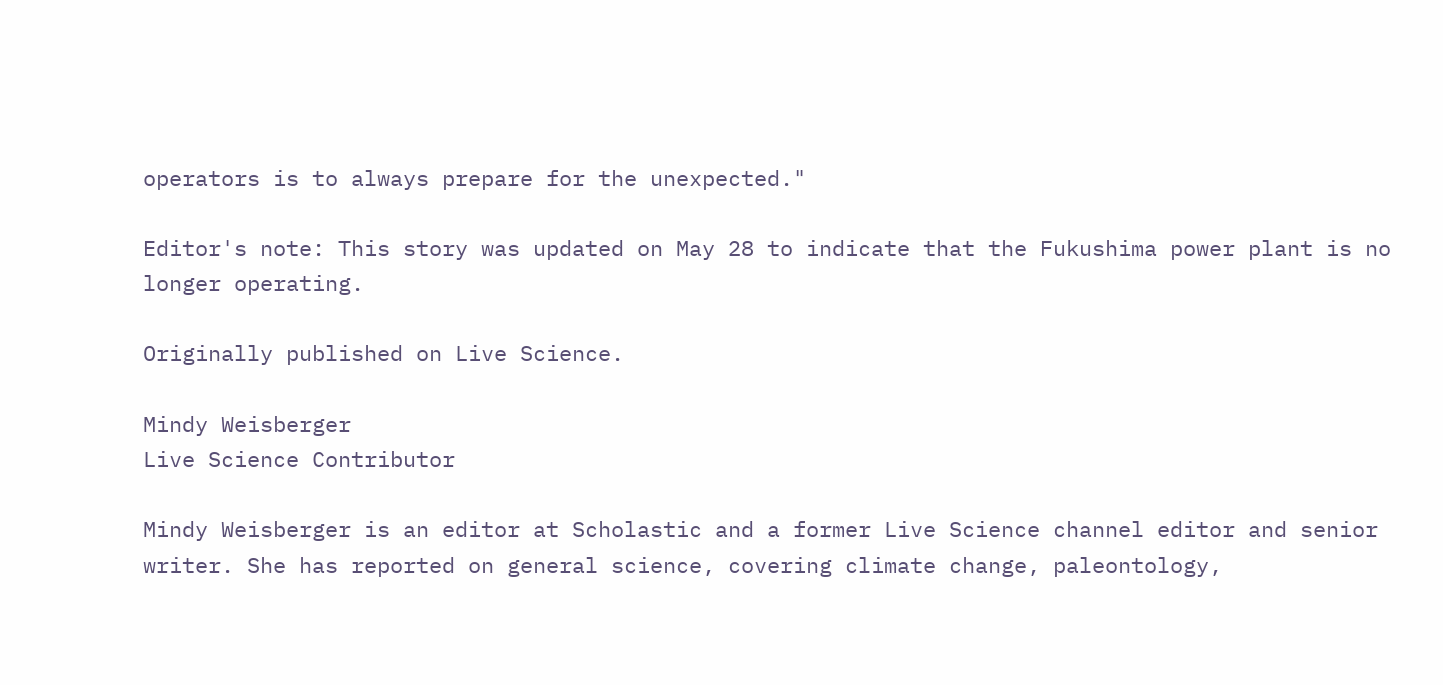operators is to always prepare for the unexpected."

Editor's note: This story was updated on May 28 to indicate that the Fukushima power plant is no longer operating.

Originally published on Live Science.

Mindy Weisberger
Live Science Contributor

Mindy Weisberger is an editor at Scholastic and a former Live Science channel editor and senior writer. She has reported on general science, covering climate change, paleontology,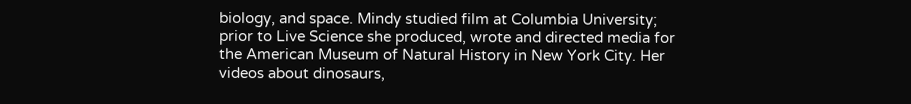biology, and space. Mindy studied film at Columbia University; prior to Live Science she produced, wrote and directed media for the American Museum of Natural History in New York City. Her videos about dinosaurs,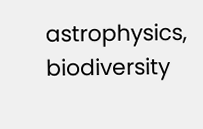astrophysics, biodiversity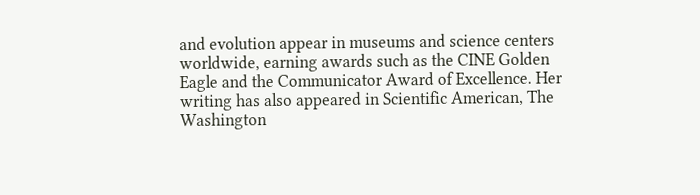and evolution appear in museums and science centers worldwide, earning awards such as the CINE Golden Eagle and the Communicator Award of Excellence. Her writing has also appeared in Scientific American, The Washington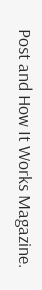Post and How It Works Magazine.